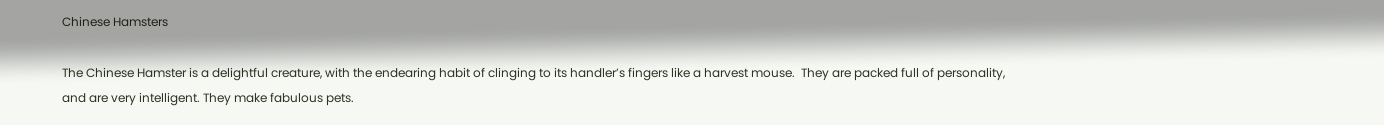Chinese Hamsters

The Chinese Hamster is a delightful creature, with the endearing habit of clinging to its handler’s fingers like a harvest mouse.  They are packed full of personality, and are very intelligent. They make fabulous pets.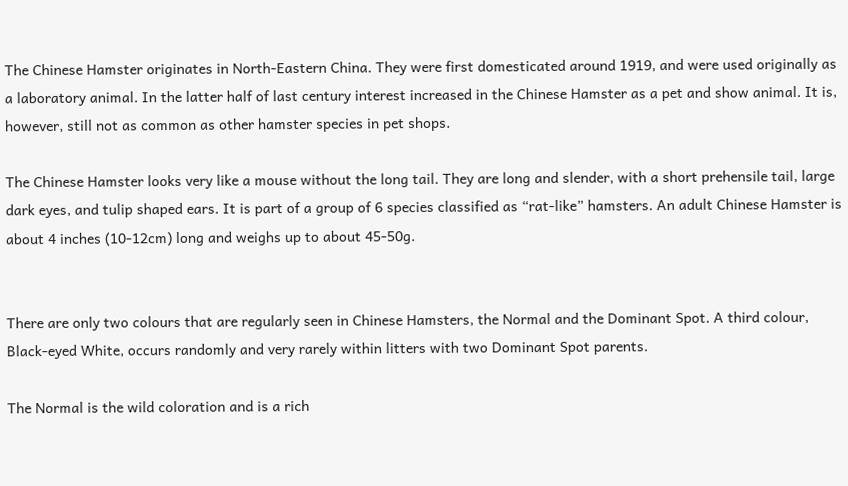The Chinese Hamster originates in North-Eastern China. They were first domesticated around 1919, and were used originally as a laboratory animal. In the latter half of last century interest increased in the Chinese Hamster as a pet and show animal. It is, however, still not as common as other hamster species in pet shops.

The Chinese Hamster looks very like a mouse without the long tail. They are long and slender, with a short prehensile tail, large dark eyes, and tulip shaped ears. It is part of a group of 6 species classified as “rat-like” hamsters. An adult Chinese Hamster is about 4 inches (10-12cm) long and weighs up to about 45-50g.


There are only two colours that are regularly seen in Chinese Hamsters, the Normal and the Dominant Spot. A third colour, Black-eyed White, occurs randomly and very rarely within litters with two Dominant Spot parents.

The Normal is the wild coloration and is a rich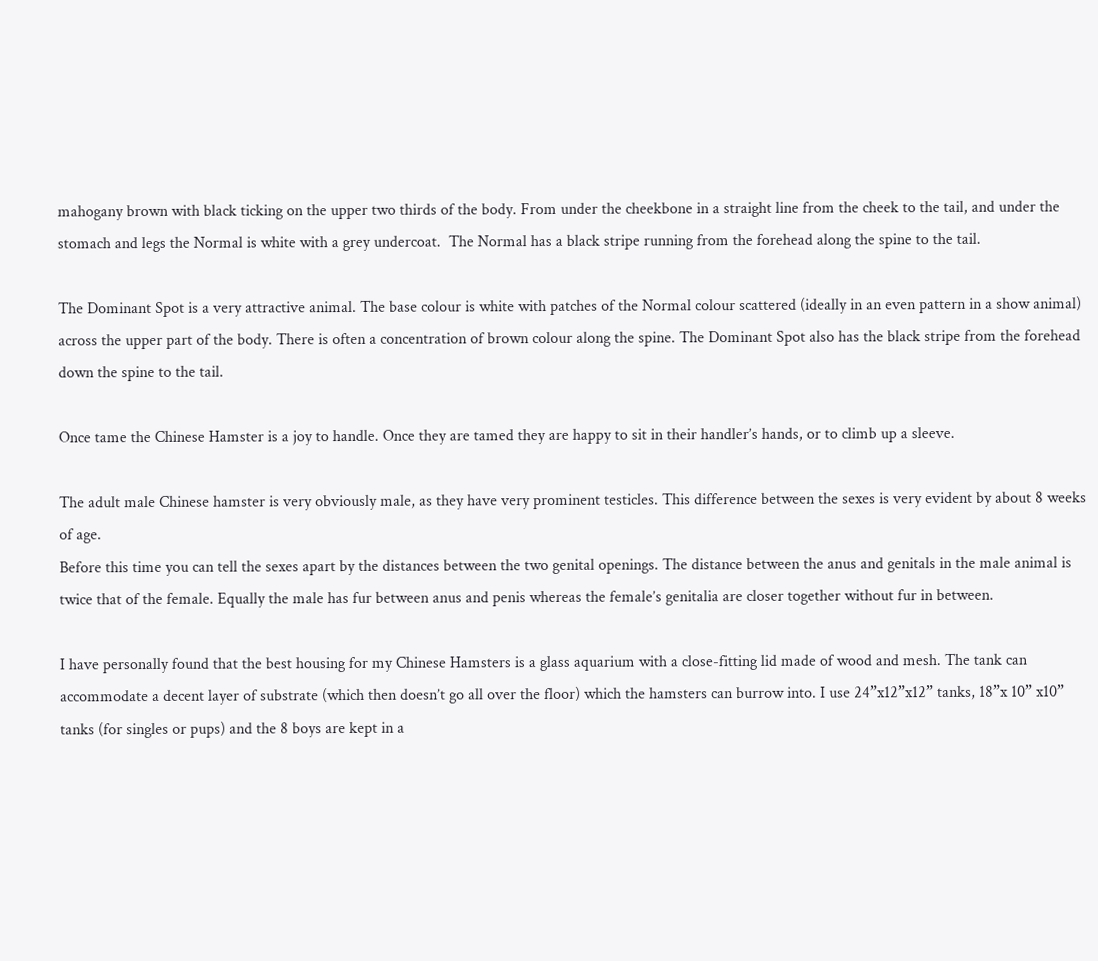mahogany brown with black ticking on the upper two thirds of the body. From under the cheekbone in a straight line from the cheek to the tail, and under the stomach and legs the Normal is white with a grey undercoat.  The Normal has a black stripe running from the forehead along the spine to the tail.

The Dominant Spot is a very attractive animal. The base colour is white with patches of the Normal colour scattered (ideally in an even pattern in a show animal) across the upper part of the body. There is often a concentration of brown colour along the spine. The Dominant Spot also has the black stripe from the forehead down the spine to the tail.

Once tame the Chinese Hamster is a joy to handle. Once they are tamed they are happy to sit in their handler’s hands, or to climb up a sleeve.

The adult male Chinese hamster is very obviously male, as they have very prominent testicles. This difference between the sexes is very evident by about 8 weeks of age.
Before this time you can tell the sexes apart by the distances between the two genital openings. The distance between the anus and genitals in the male animal is twice that of the female. Equally the male has fur between anus and penis whereas the female’s genitalia are closer together without fur in between.

I have personally found that the best housing for my Chinese Hamsters is a glass aquarium with a close-fitting lid made of wood and mesh. The tank can accommodate a decent layer of substrate (which then doesn’t go all over the floor) which the hamsters can burrow into. I use 24”x12”x12” tanks, 18”x 10” x10” tanks (for singles or pups) and the 8 boys are kept in a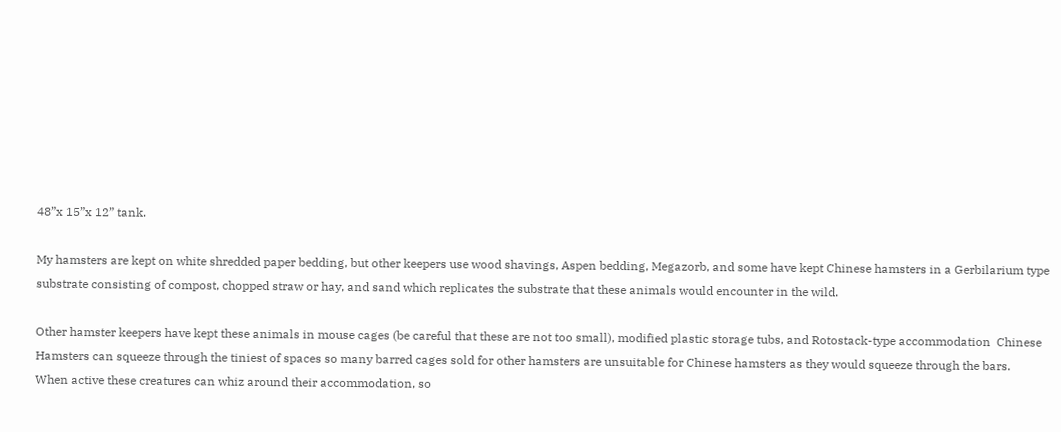48”x 15”x 12” tank.

My hamsters are kept on white shredded paper bedding, but other keepers use wood shavings, Aspen bedding, Megazorb, and some have kept Chinese hamsters in a Gerbilarium type substrate consisting of compost, chopped straw or hay, and sand which replicates the substrate that these animals would encounter in the wild.

Other hamster keepers have kept these animals in mouse cages (be careful that these are not too small), modified plastic storage tubs, and Rotostack-type accommodation  Chinese Hamsters can squeeze through the tiniest of spaces so many barred cages sold for other hamsters are unsuitable for Chinese hamsters as they would squeeze through the bars.
When active these creatures can whiz around their accommodation, so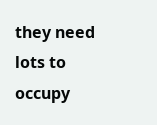they need lots to occupy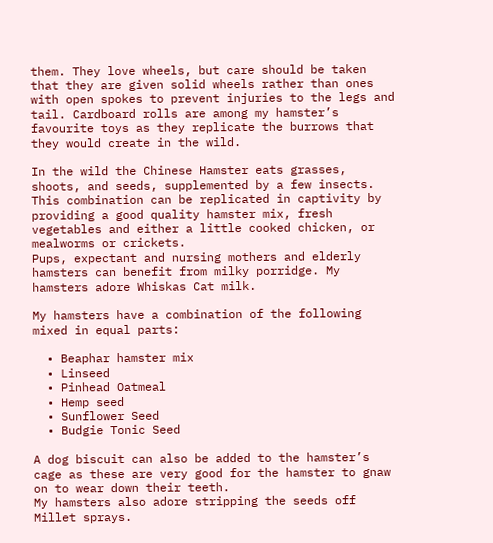them. They love wheels, but care should be taken that they are given solid wheels rather than ones with open spokes to prevent injuries to the legs and tail. Cardboard rolls are among my hamster’s favourite toys as they replicate the burrows that they would create in the wild.

In the wild the Chinese Hamster eats grasses, shoots, and seeds, supplemented by a few insects. This combination can be replicated in captivity by providing a good quality hamster mix, fresh vegetables and either a little cooked chicken, or mealworms or crickets.
Pups, expectant and nursing mothers and elderly hamsters can benefit from milky porridge. My hamsters adore Whiskas Cat milk.

My hamsters have a combination of the following mixed in equal parts:

  • Beaphar hamster mix
  • Linseed
  • Pinhead Oatmeal
  • Hemp seed
  • Sunflower Seed
  • Budgie Tonic Seed

A dog biscuit can also be added to the hamster’s cage as these are very good for the hamster to gnaw on to wear down their teeth.
My hamsters also adore stripping the seeds off Millet sprays.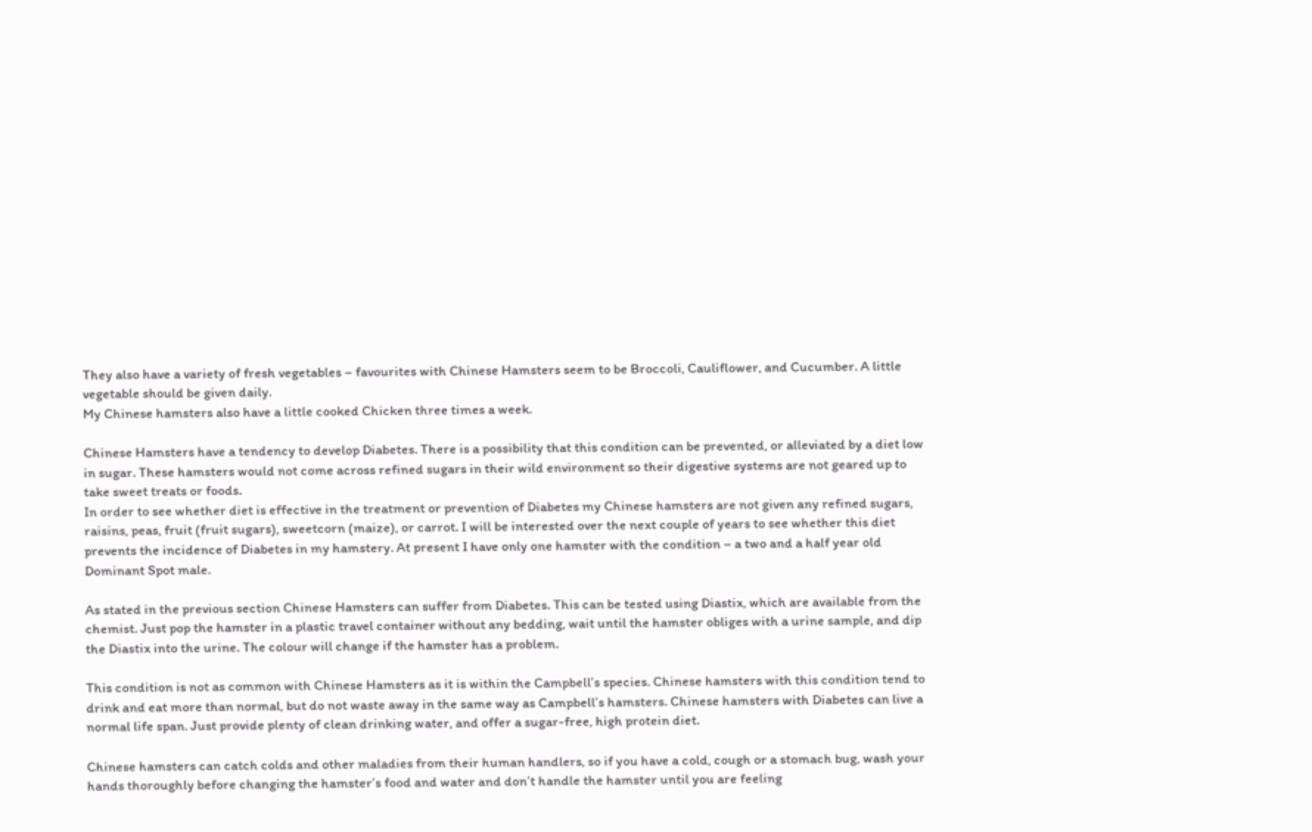They also have a variety of fresh vegetables – favourites with Chinese Hamsters seem to be Broccoli, Cauliflower, and Cucumber. A little vegetable should be given daily.
My Chinese hamsters also have a little cooked Chicken three times a week.

Chinese Hamsters have a tendency to develop Diabetes. There is a possibility that this condition can be prevented, or alleviated by a diet low in sugar. These hamsters would not come across refined sugars in their wild environment so their digestive systems are not geared up to take sweet treats or foods.
In order to see whether diet is effective in the treatment or prevention of Diabetes my Chinese hamsters are not given any refined sugars, raisins, peas, fruit (fruit sugars), sweetcorn (maize), or carrot. I will be interested over the next couple of years to see whether this diet prevents the incidence of Diabetes in my hamstery. At present I have only one hamster with the condition – a two and a half year old Dominant Spot male.

As stated in the previous section Chinese Hamsters can suffer from Diabetes. This can be tested using Diastix, which are available from the chemist. Just pop the hamster in a plastic travel container without any bedding, wait until the hamster obliges with a urine sample, and dip the Diastix into the urine. The colour will change if the hamster has a problem.

This condition is not as common with Chinese Hamsters as it is within the Campbell’s species. Chinese hamsters with this condition tend to drink and eat more than normal, but do not waste away in the same way as Campbell’s hamsters. Chinese hamsters with Diabetes can live a normal life span. Just provide plenty of clean drinking water, and offer a sugar-free, high protein diet.

Chinese hamsters can catch colds and other maladies from their human handlers, so if you have a cold, cough or a stomach bug, wash your hands thoroughly before changing the hamster’s food and water and don’t handle the hamster until you are feeling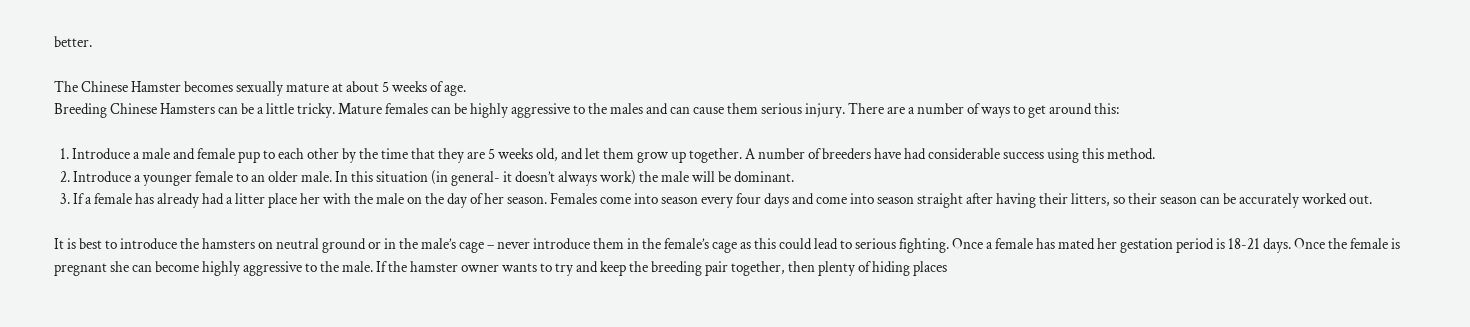better.

The Chinese Hamster becomes sexually mature at about 5 weeks of age.
Breeding Chinese Hamsters can be a little tricky. Mature females can be highly aggressive to the males and can cause them serious injury. There are a number of ways to get around this:

  1. Introduce a male and female pup to each other by the time that they are 5 weeks old, and let them grow up together. A number of breeders have had considerable success using this method.
  2. Introduce a younger female to an older male. In this situation (in general- it doesn’t always work) the male will be dominant.
  3. If a female has already had a litter place her with the male on the day of her season. Females come into season every four days and come into season straight after having their litters, so their season can be accurately worked out.

It is best to introduce the hamsters on neutral ground or in the male’s cage – never introduce them in the female’s cage as this could lead to serious fighting. Once a female has mated her gestation period is 18-21 days. Once the female is pregnant she can become highly aggressive to the male. If the hamster owner wants to try and keep the breeding pair together, then plenty of hiding places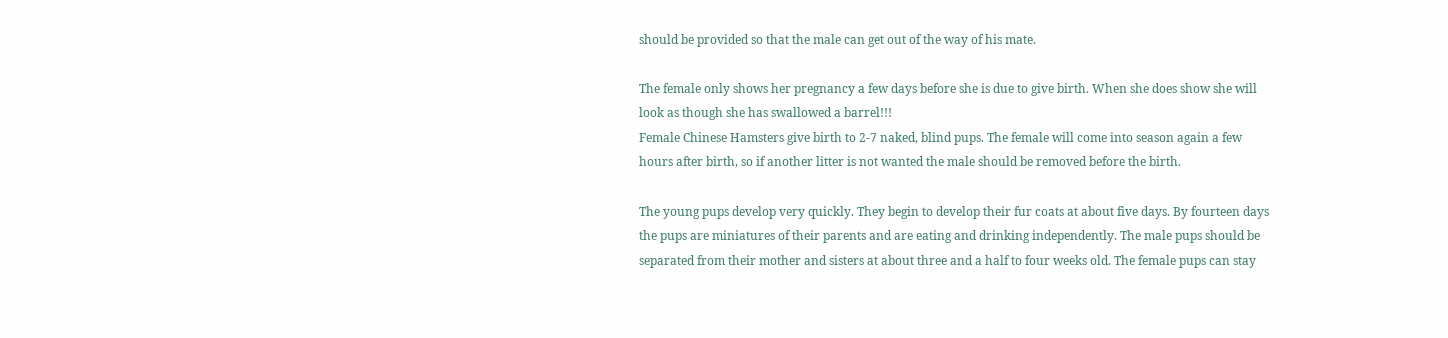should be provided so that the male can get out of the way of his mate.

The female only shows her pregnancy a few days before she is due to give birth. When she does show she will look as though she has swallowed a barrel!!!
Female Chinese Hamsters give birth to 2-7 naked, blind pups. The female will come into season again a few hours after birth, so if another litter is not wanted the male should be removed before the birth.

The young pups develop very quickly. They begin to develop their fur coats at about five days. By fourteen days the pups are miniatures of their parents and are eating and drinking independently. The male pups should be separated from their mother and sisters at about three and a half to four weeks old. The female pups can stay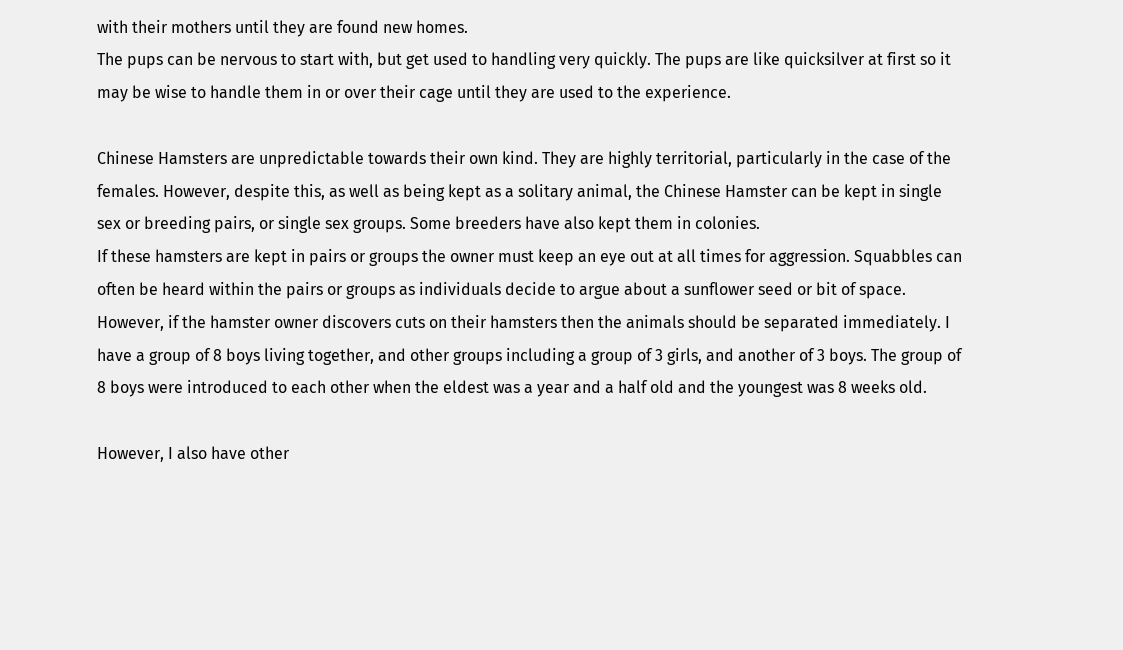with their mothers until they are found new homes.
The pups can be nervous to start with, but get used to handling very quickly. The pups are like quicksilver at first so it may be wise to handle them in or over their cage until they are used to the experience.

Chinese Hamsters are unpredictable towards their own kind. They are highly territorial, particularly in the case of the females. However, despite this, as well as being kept as a solitary animal, the Chinese Hamster can be kept in single sex or breeding pairs, or single sex groups. Some breeders have also kept them in colonies.
If these hamsters are kept in pairs or groups the owner must keep an eye out at all times for aggression. Squabbles can often be heard within the pairs or groups as individuals decide to argue about a sunflower seed or bit of space. However, if the hamster owner discovers cuts on their hamsters then the animals should be separated immediately. I have a group of 8 boys living together, and other groups including a group of 3 girls, and another of 3 boys. The group of 8 boys were introduced to each other when the eldest was a year and a half old and the youngest was 8 weeks old.

However, I also have other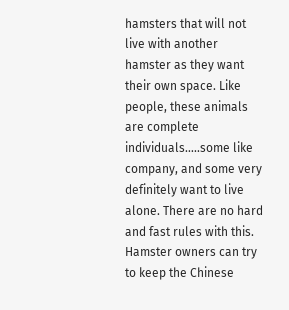hamsters that will not live with another hamster as they want their own space. Like people, these animals are complete individuals…..some like company, and some very definitely want to live alone. There are no hard and fast rules with this.
Hamster owners can try to keep the Chinese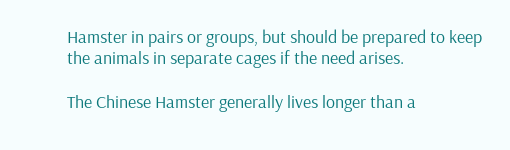Hamster in pairs or groups, but should be prepared to keep the animals in separate cages if the need arises.

The Chinese Hamster generally lives longer than a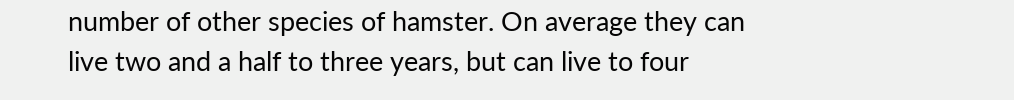number of other species of hamster. On average they can live two and a half to three years, but can live to four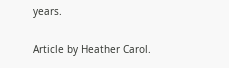years.

Article by Heather Carol.